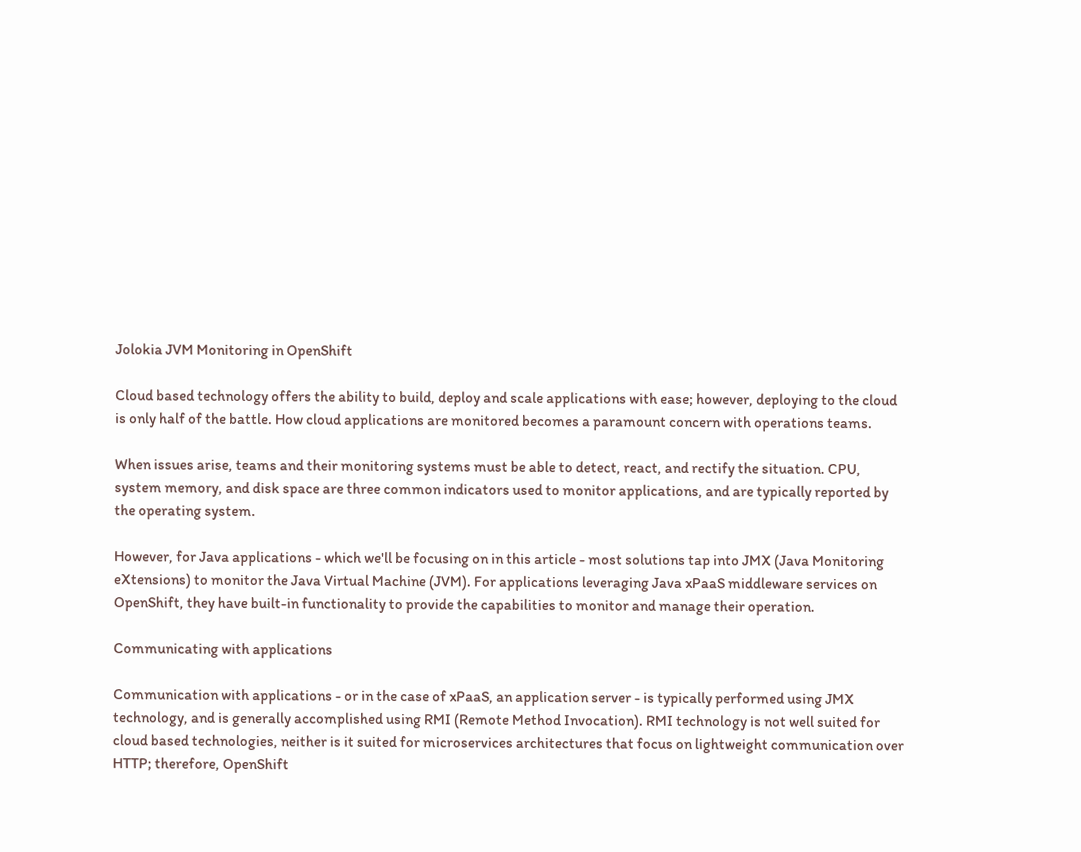Jolokia JVM Monitoring in OpenShift

Cloud based technology offers the ability to build, deploy and scale applications with ease; however, deploying to the cloud is only half of the battle. How cloud applications are monitored becomes a paramount concern with operations teams.

When issues arise, teams and their monitoring systems must be able to detect, react, and rectify the situation. CPU, system memory, and disk space are three common indicators used to monitor applications, and are typically reported by the operating system.

However, for Java applications - which we'll be focusing on in this article - most solutions tap into JMX (Java Monitoring eXtensions) to monitor the Java Virtual Machine (JVM). For applications leveraging Java xPaaS middleware services on OpenShift, they have built-in functionality to provide the capabilities to monitor and manage their operation.

Communicating with applications

Communication with applications - or in the case of xPaaS, an application server - is typically performed using JMX technology, and is generally accomplished using RMI (Remote Method Invocation). RMI technology is not well suited for cloud based technologies, neither is it suited for microservices architectures that focus on lightweight communication over HTTP; therefore, OpenShift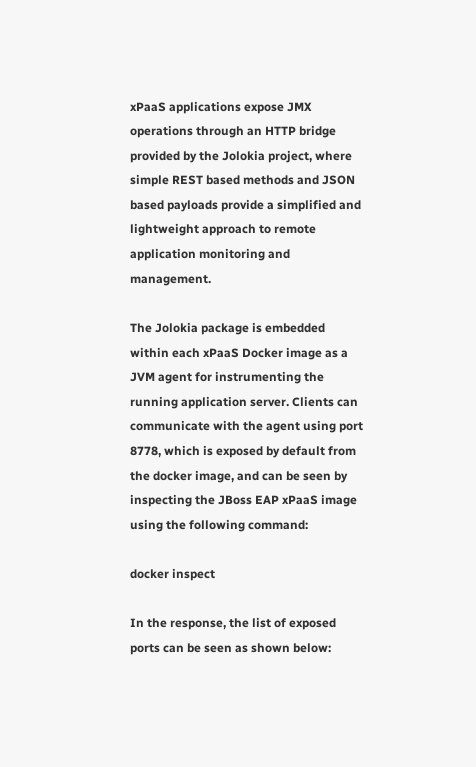xPaaS applications expose JMX operations through an HTTP bridge provided by the Jolokia project, where simple REST based methods and JSON based payloads provide a simplified and lightweight approach to remote application monitoring and management.

The Jolokia package is embedded within each xPaaS Docker image as a JVM agent for instrumenting the running application server. Clients can communicate with the agent using port 8778, which is exposed by default from the docker image, and can be seen by inspecting the JBoss EAP xPaaS image using the following command:

docker inspect

In the response, the list of exposed ports can be seen as shown below: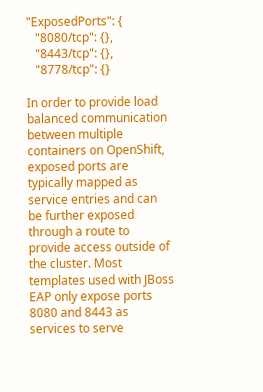"ExposedPorts": {
   "8080/tcp": {},
   "8443/tcp": {},
   "8778/tcp": {}

In order to provide load balanced communication between multiple containers on OpenShift, exposed ports are typically mapped as service entries and can be further exposed through a route to provide access outside of the cluster. Most templates used with JBoss EAP only expose ports 8080 and 8443 as services to serve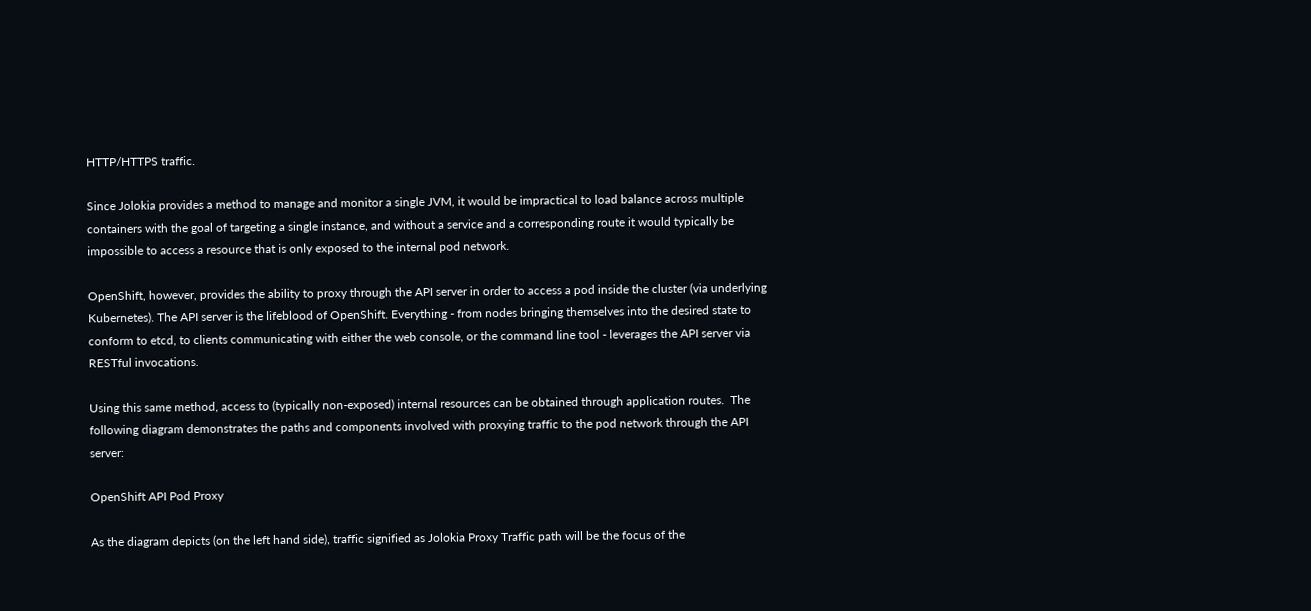HTTP/HTTPS traffic.

Since Jolokia provides a method to manage and monitor a single JVM, it would be impractical to load balance across multiple containers with the goal of targeting a single instance, and without a service and a corresponding route it would typically be impossible to access a resource that is only exposed to the internal pod network.

OpenShift, however, provides the ability to proxy through the API server in order to access a pod inside the cluster (via underlying Kubernetes). The API server is the lifeblood of OpenShift. Everything - from nodes bringing themselves into the desired state to conform to etcd, to clients communicating with either the web console, or the command line tool - leverages the API server via RESTful invocations.

Using this same method, access to (typically non-exposed) internal resources can be obtained through application routes.  The following diagram demonstrates the paths and components involved with proxying traffic to the pod network through the API server:

OpenShift API Pod Proxy

As the diagram depicts (on the left hand side), traffic signified as Jolokia Proxy Traffic path will be the focus of the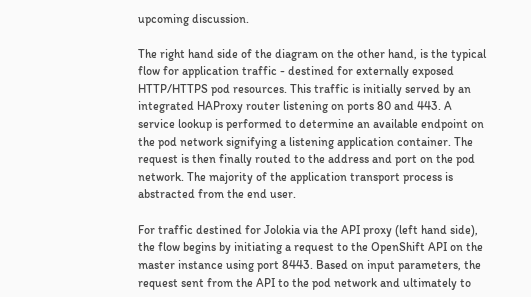upcoming discussion.

The right hand side of the diagram on the other hand, is the typical flow for application traffic - destined for externally exposed HTTP/HTTPS pod resources. This traffic is initially served by an integrated HAProxy router listening on ports 80 and 443. A service lookup is performed to determine an available endpoint on the pod network signifying a listening application container. The request is then finally routed to the address and port on the pod network. The majority of the application transport process is abstracted from the end user.

For traffic destined for Jolokia via the API proxy (left hand side), the flow begins by initiating a request to the OpenShift API on the master instance using port 8443. Based on input parameters, the request sent from the API to the pod network and ultimately to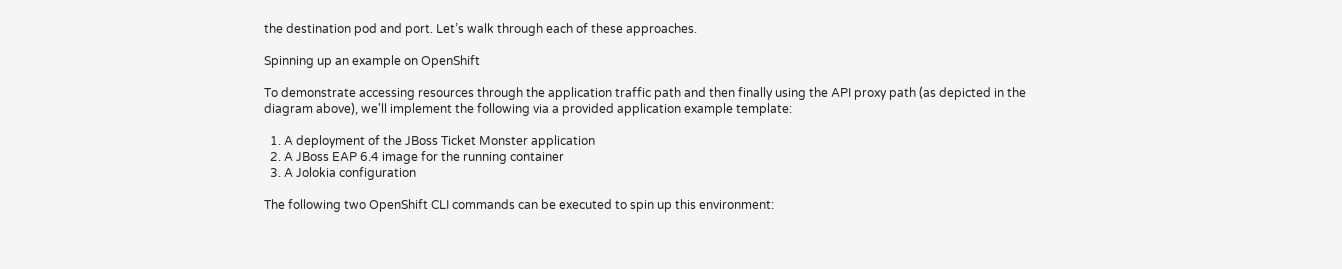the destination pod and port. Let’s walk through each of these approaches.

Spinning up an example on OpenShift

To demonstrate accessing resources through the application traffic path and then finally using the API proxy path (as depicted in the diagram above), we'll implement the following via a provided application example template:

  1. A deployment of the JBoss Ticket Monster application
  2. A JBoss EAP 6.4 image for the running container
  3. A Jolokia configuration

The following two OpenShift CLI commands can be executed to spin up this environment: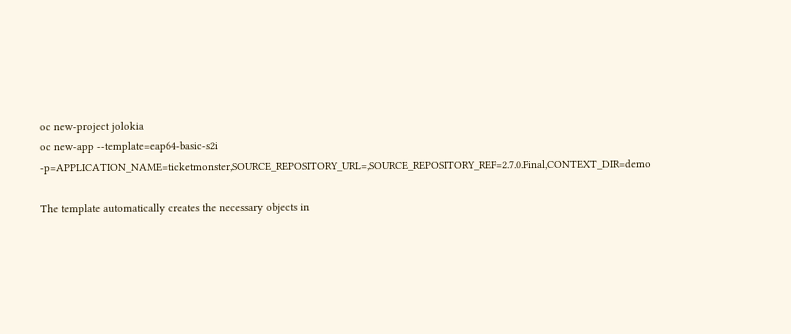oc new-project jolokia
oc new-app --template=eap64-basic-s2i -p=APPLICATION_NAME=ticketmonster,SOURCE_REPOSITORY_URL=,SOURCE_REPOSITORY_REF=2.7.0.Final,CONTEXT_DIR=demo

The template automatically creates the necessary objects in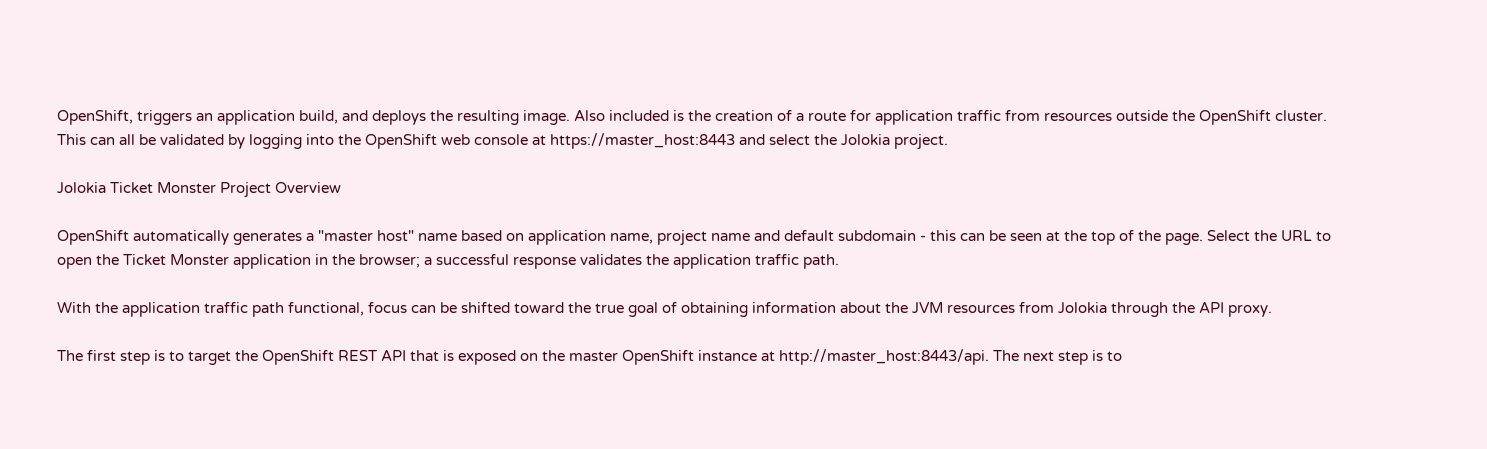OpenShift, triggers an application build, and deploys the resulting image. Also included is the creation of a route for application traffic from resources outside the OpenShift cluster. This can all be validated by logging into the OpenShift web console at https://master_host:8443 and select the Jolokia project.

Jolokia Ticket Monster Project Overview

OpenShift automatically generates a "master host" name based on application name, project name and default subdomain - this can be seen at the top of the page. Select the URL to open the Ticket Monster application in the browser; a successful response validates the application traffic path.

With the application traffic path functional, focus can be shifted toward the true goal of obtaining information about the JVM resources from Jolokia through the API proxy.

The first step is to target the OpenShift REST API that is exposed on the master OpenShift instance at http://master_host:8443/api. The next step is to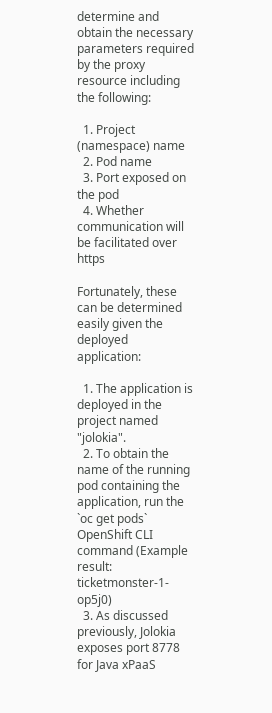determine and obtain the necessary parameters required by the proxy resource including the following:

  1. Project (namespace) name
  2. Pod name
  3. Port exposed on the pod
  4. Whether communication will be facilitated over https

Fortunately, these can be determined easily given the deployed application:

  1. The application is deployed in the project named "jolokia".
  2. To obtain the name of the running pod containing the application, run the `oc get pods` OpenShift CLI command (Example result: ticketmonster-1-op5j0)
  3. As discussed previously, Jolokia exposes port 8778 for Java xPaaS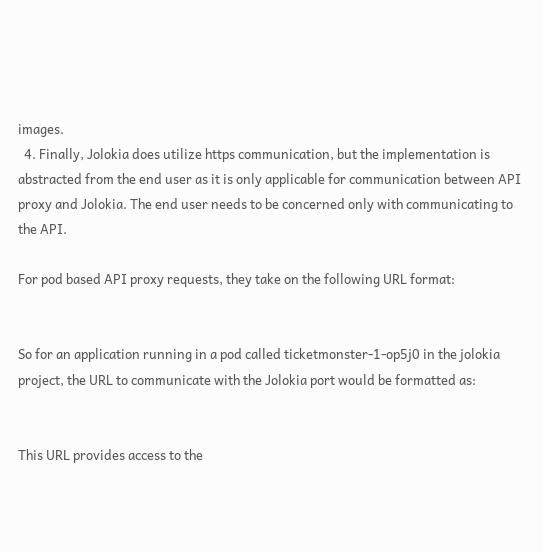images.
  4. Finally, Jolokia does utilize https communication, but the implementation is abstracted from the end user as it is only applicable for communication between API proxy and Jolokia. The end user needs to be concerned only with communicating to the API.

For pod based API proxy requests, they take on the following URL format:


So for an application running in a pod called ticketmonster-1-op5j0 in the jolokia project, the URL to communicate with the Jolokia port would be formatted as:


This URL provides access to the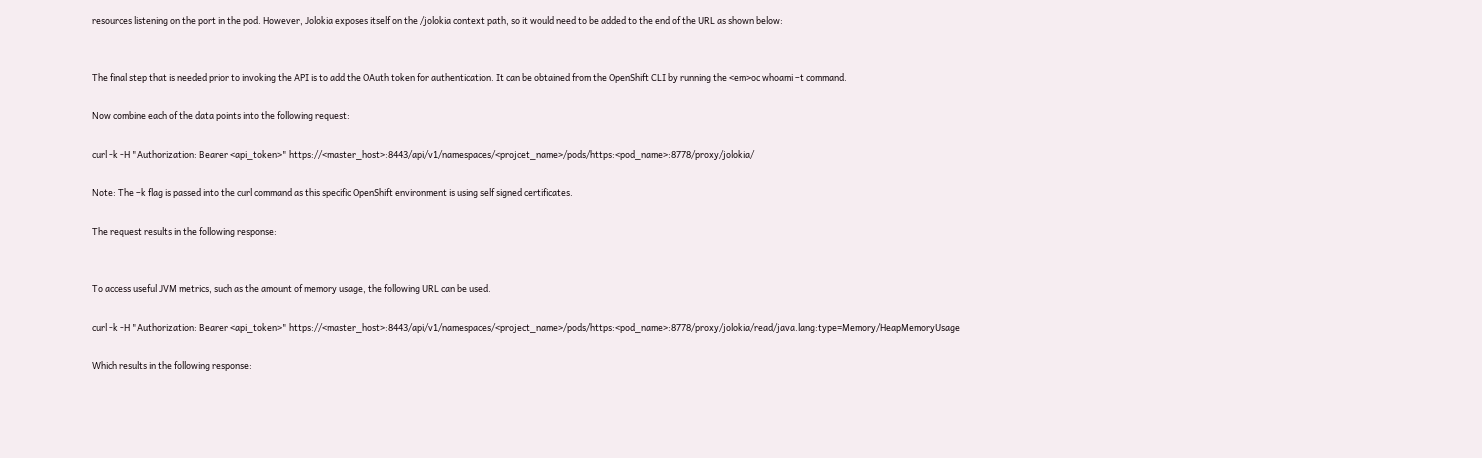resources listening on the port in the pod. However, Jolokia exposes itself on the /jolokia context path, so it would need to be added to the end of the URL as shown below:


The final step that is needed prior to invoking the API is to add the OAuth token for authentication. It can be obtained from the OpenShift CLI by running the <em>oc whoami –t command.

Now combine each of the data points into the following request:

curl -k -H "Authorization: Bearer <api_token>" https://<master_host>:8443/api/v1/namespaces/<projcet_name>/pods/https:<pod_name>:8778/proxy/jolokia/

Note: The –k flag is passed into the curl command as this specific OpenShift environment is using self signed certificates.

The request results in the following response:


To access useful JVM metrics, such as the amount of memory usage, the following URL can be used.

curl -k -H "Authorization: Bearer <api_token>" https://<master_host>:8443/api/v1/namespaces/<project_name>/pods/https:<pod_name>:8778/proxy/jolokia/read/java.lang:type=Memory/HeapMemoryUsage

Which results in the following response: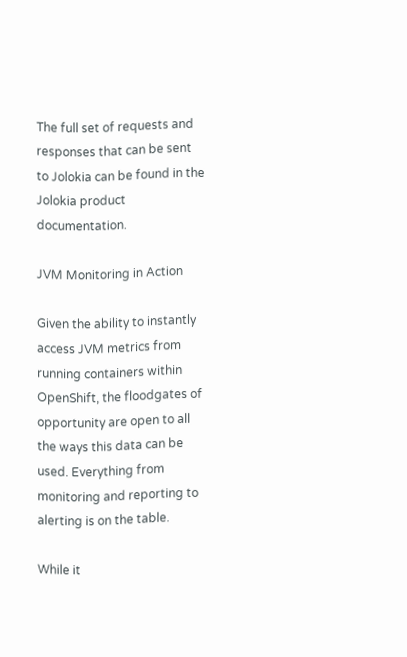The full set of requests and responses that can be sent to Jolokia can be found in the Jolokia product documentation.

JVM Monitoring in Action

Given the ability to instantly access JVM metrics from running containers within OpenShift, the floodgates of opportunity are open to all the ways this data can be used. Everything from monitoring and reporting to alerting is on the table.

While it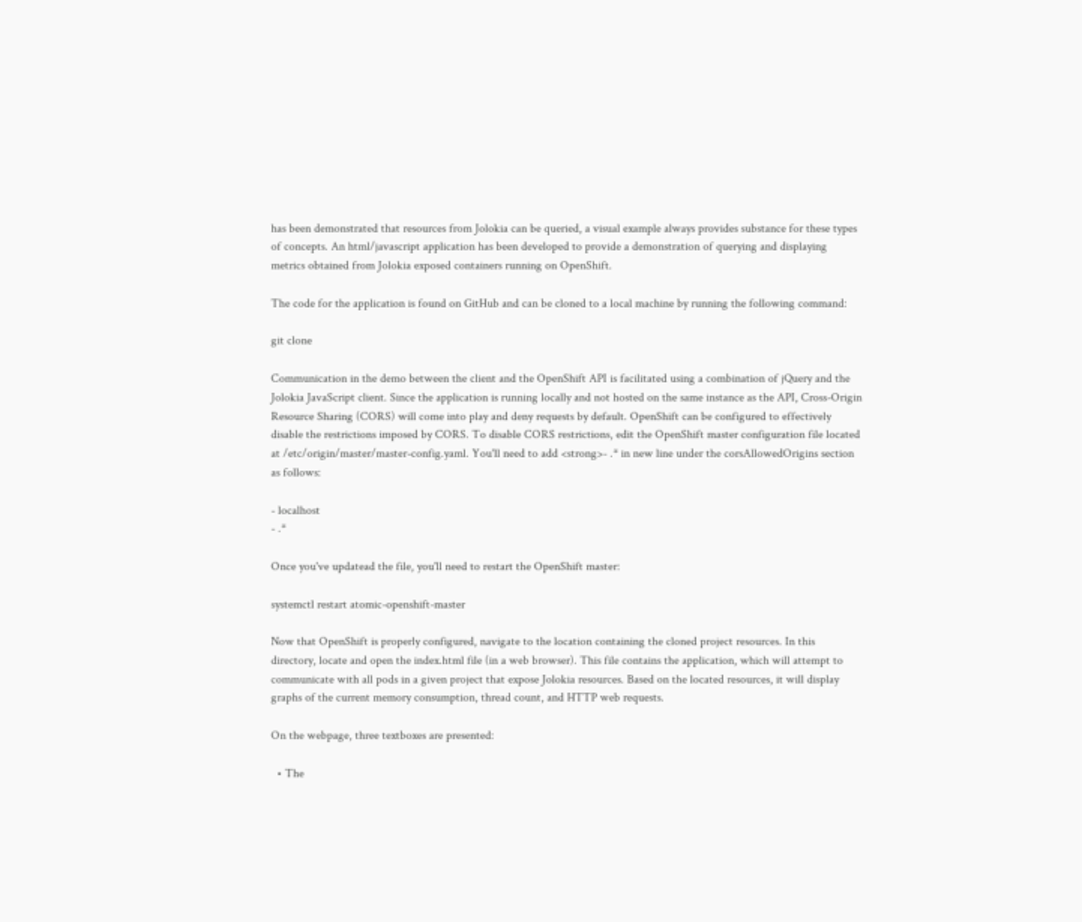has been demonstrated that resources from Jolokia can be queried, a visual example always provides substance for these types of concepts. An html/javascript application has been developed to provide a demonstration of querying and displaying metrics obtained from Jolokia exposed containers running on OpenShift.

The code for the application is found on GitHub and can be cloned to a local machine by running the following command:

git clone

Communication in the demo between the client and the OpenShift API is facilitated using a combination of jQuery and the Jolokia JavaScript client. Since the application is running locally and not hosted on the same instance as the API, Cross-Origin Resource Sharing (CORS) will come into play and deny requests by default. OpenShift can be configured to effectively disable the restrictions imposed by CORS. To disable CORS restrictions, edit the OpenShift master configuration file located at /etc/origin/master/master-config.yaml. You'll need to add <strong>- .* in new line under the corsAllowedOrigins section as follows:

- localhost
- .*

Once you've updatead the file, you'll need to restart the OpenShift master:

systemctl restart atomic-openshift-master

Now that OpenShift is properly configured, navigate to the location containing the cloned project resources. In this directory, locate and open the index.html file (in a web browser). This file contains the application, which will attempt to communicate with all pods in a given project that expose Jolokia resources. Based on the located resources, it will display graphs of the current memory consumption, thread count, and HTTP web requests.

On the webpage, three textboxes are presented:

  • The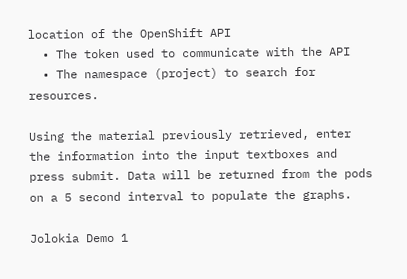location of the OpenShift API
  • The token used to communicate with the API
  • The namespace (project) to search for resources.

Using the material previously retrieved, enter the information into the input textboxes and press submit. Data will be returned from the pods on a 5 second interval to populate the graphs.

Jolokia Demo 1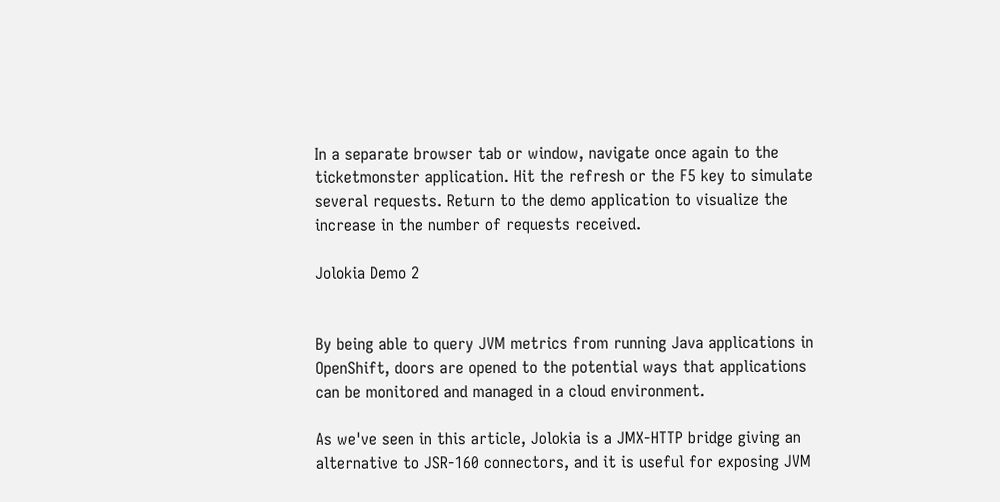In a separate browser tab or window, navigate once again to the ticketmonster application. Hit the refresh or the F5 key to simulate several requests. Return to the demo application to visualize the increase in the number of requests received.

Jolokia Demo 2


By being able to query JVM metrics from running Java applications in OpenShift, doors are opened to the potential ways that applications can be monitored and managed in a cloud environment.

As we've seen in this article, Jolokia is a JMX-HTTP bridge giving an alternative to JSR-160 connectors, and it is useful for exposing JVM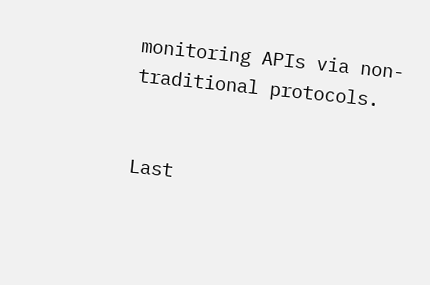monitoring APIs via non-traditional protocols.


Last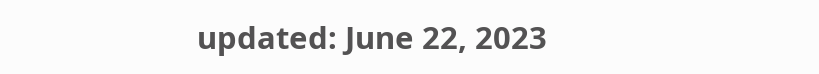updated: June 22, 2023